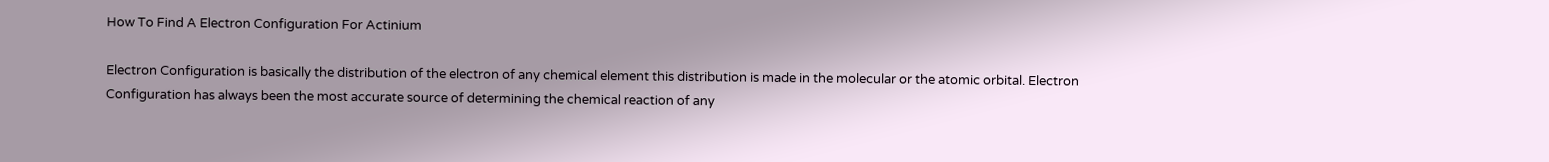How To Find A Electron Configuration For Actinium

Electron Configuration is basically the distribution of the electron of any chemical element this distribution is made in the molecular or the atomic orbital. Electron Configuration has always been the most accurate source of determining the chemical reaction of any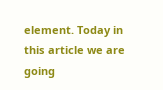element. Today in this article we are going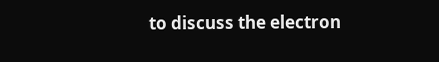to discuss the electron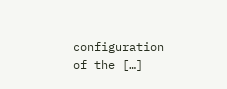configuration of the […]